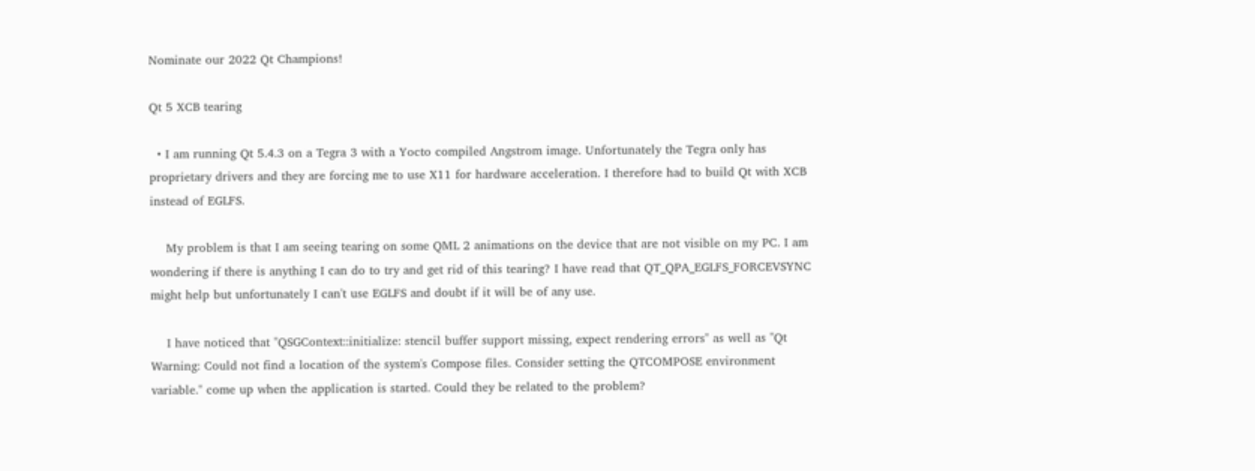Nominate our 2022 Qt Champions!

Qt 5 XCB tearing

  • I am running Qt 5.4.3 on a Tegra 3 with a Yocto compiled Angstrom image. Unfortunately the Tegra only has proprietary drivers and they are forcing me to use X11 for hardware acceleration. I therefore had to build Qt with XCB instead of EGLFS.

    My problem is that I am seeing tearing on some QML 2 animations on the device that are not visible on my PC. I am wondering if there is anything I can do to try and get rid of this tearing? I have read that QT_QPA_EGLFS_FORCEVSYNC might help but unfortunately I can't use EGLFS and doubt if it will be of any use.

    I have noticed that "QSGContext::initialize: stencil buffer support missing, expect rendering errors" as well as "Qt Warning: Could not find a location of the system's Compose files. Consider setting the QTCOMPOSE environment variable." come up when the application is started. Could they be related to the problem?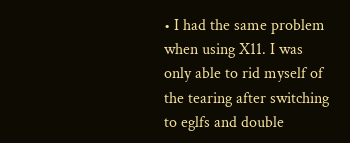• I had the same problem when using X11. I was only able to rid myself of the tearing after switching to eglfs and double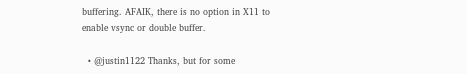buffering. AFAIK, there is no option in X11 to enable vsync or double buffer.

  • @justin1122 Thanks, but for some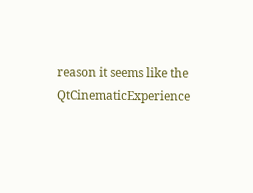reason it seems like the QtCinematicExperience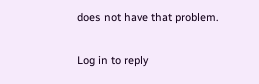does not have that problem.

Log in to reply